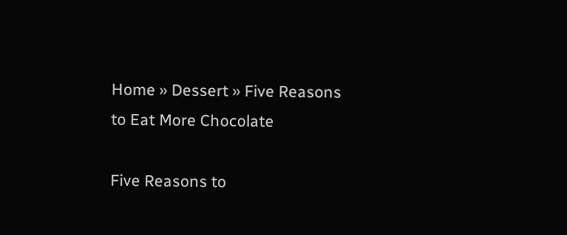Home » Dessert » Five Reasons to Eat More Chocolate

Five Reasons to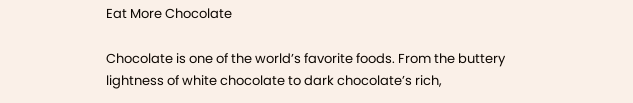Eat More Chocolate

Chocolate is one of the world’s favorite foods. From the buttery lightness of white chocolate to dark chocolate’s rich,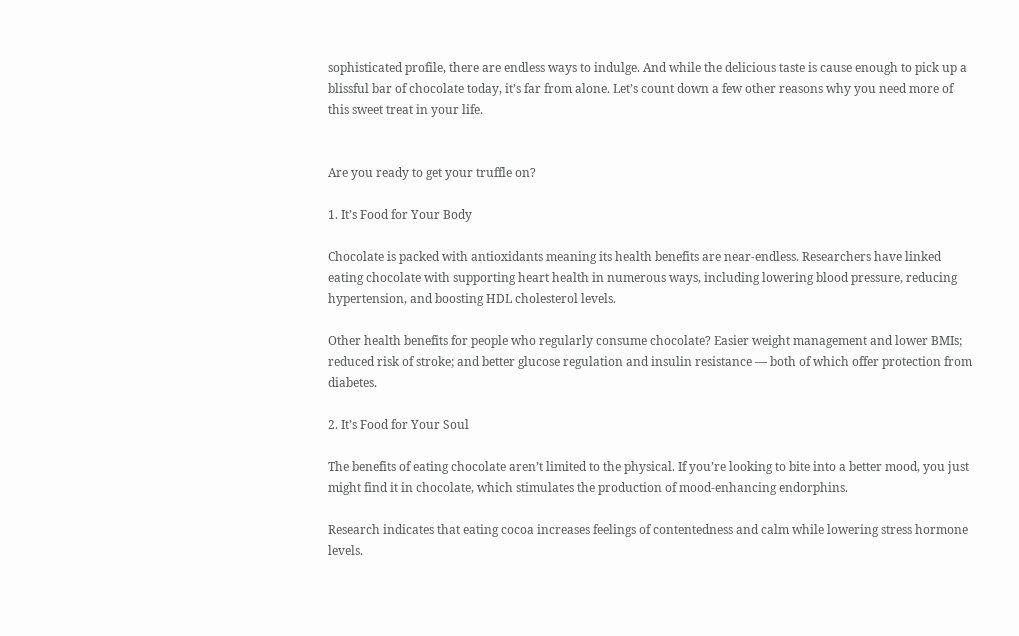sophisticated profile, there are endless ways to indulge. And while the delicious taste is cause enough to pick up a blissful bar of chocolate today, it’s far from alone. Let’s count down a few other reasons why you need more of this sweet treat in your life.


Are you ready to get your truffle on?

1. It’s Food for Your Body

Chocolate is packed with antioxidants meaning its health benefits are near-endless. Researchers have linked eating chocolate with supporting heart health in numerous ways, including lowering blood pressure, reducing hypertension, and boosting HDL cholesterol levels.

Other health benefits for people who regularly consume chocolate? Easier weight management and lower BMIs; reduced risk of stroke; and better glucose regulation and insulin resistance — both of which offer protection from diabetes.

2. It’s Food for Your Soul

The benefits of eating chocolate aren’t limited to the physical. If you’re looking to bite into a better mood, you just might find it in chocolate, which stimulates the production of mood-enhancing endorphins.

Research indicates that eating cocoa increases feelings of contentedness and calm while lowering stress hormone levels.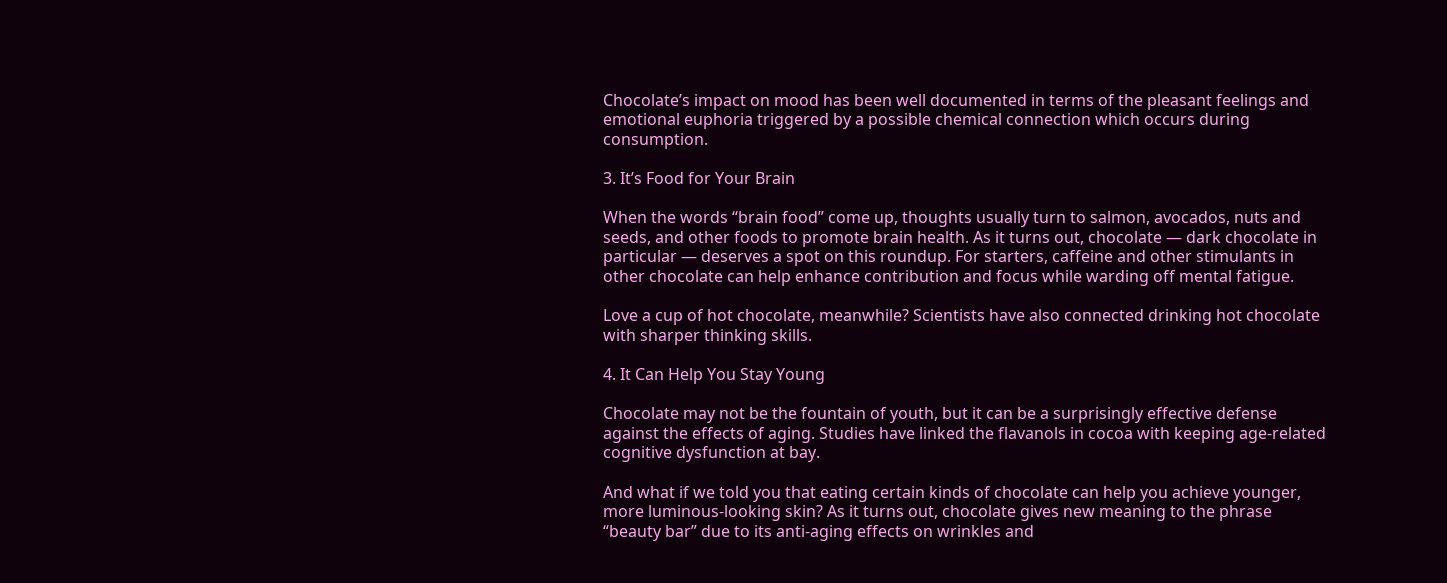Chocolate’s impact on mood has been well documented in terms of the pleasant feelings and emotional euphoria triggered by a possible chemical connection which occurs during consumption.

3. It’s Food for Your Brain

When the words “brain food” come up, thoughts usually turn to salmon, avocados, nuts and seeds, and other foods to promote brain health. As it turns out, chocolate — dark chocolate in particular — deserves a spot on this roundup. For starters, caffeine and other stimulants in other chocolate can help enhance contribution and focus while warding off mental fatigue.

Love a cup of hot chocolate, meanwhile? Scientists have also connected drinking hot chocolate with sharper thinking skills.

4. It Can Help You Stay Young

Chocolate may not be the fountain of youth, but it can be a surprisingly effective defense against the effects of aging. Studies have linked the flavanols in cocoa with keeping age-related cognitive dysfunction at bay.

And what if we told you that eating certain kinds of chocolate can help you achieve younger, more luminous-looking skin? As it turns out, chocolate gives new meaning to the phrase “beauty bar” due to its anti-aging effects on wrinkles and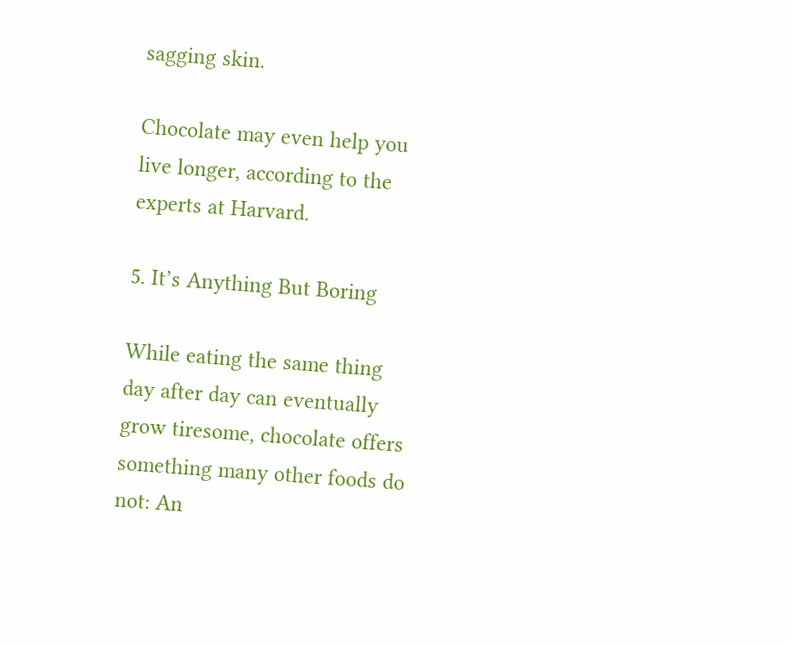sagging skin.

Chocolate may even help you live longer, according to the experts at Harvard.

5. It’s Anything But Boring

While eating the same thing day after day can eventually grow tiresome, chocolate offers something many other foods do not: An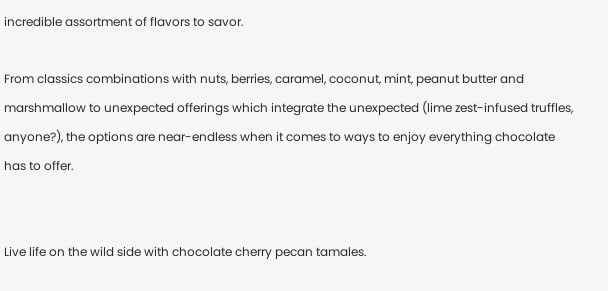incredible assortment of flavors to savor.

From classics combinations with nuts, berries, caramel, coconut, mint, peanut butter and marshmallow to unexpected offerings which integrate the unexpected (lime zest-infused truffles, anyone?), the options are near-endless when it comes to ways to enjoy everything chocolate has to offer.


Live life on the wild side with chocolate cherry pecan tamales.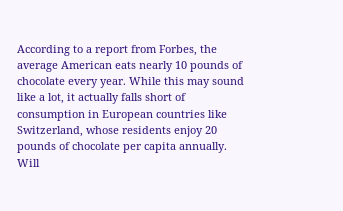According to a report from Forbes, the average American eats nearly 10 pounds of chocolate every year. While this may sound like a lot, it actually falls short of consumption in European countries like Switzerland, whose residents enjoy 20 pounds of chocolate per capita annually. Will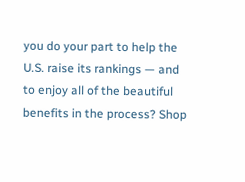you do your part to help the U.S. raise its rankings — and to enjoy all of the beautiful benefits in the process? Shop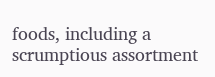foods, including a scrumptious assortment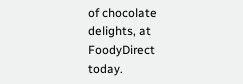of chocolate delights, at FoodyDirect today.